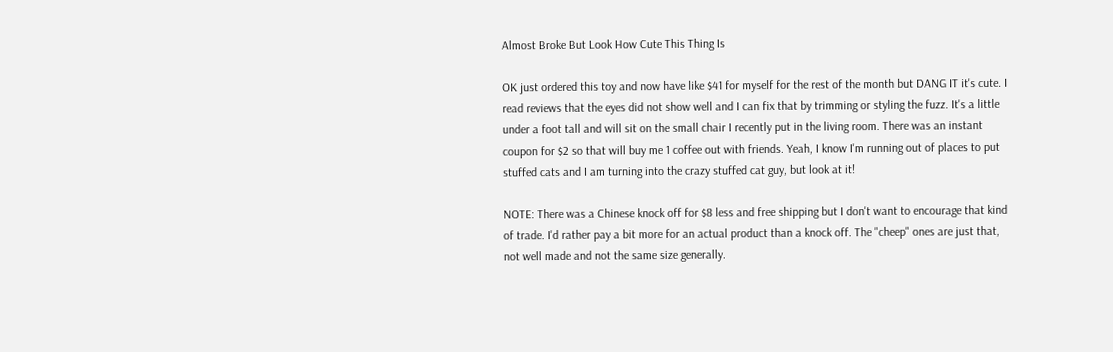Almost Broke But Look How Cute This Thing Is

OK just ordered this toy and now have like $41 for myself for the rest of the month but DANG IT it's cute. I read reviews that the eyes did not show well and I can fix that by trimming or styling the fuzz. It's a little under a foot tall and will sit on the small chair I recently put in the living room. There was an instant coupon for $2 so that will buy me 1 coffee out with friends. Yeah, I know I'm running out of places to put stuffed cats and I am turning into the crazy stuffed cat guy, but look at it!

NOTE: There was a Chinese knock off for $8 less and free shipping but I don't want to encourage that kind of trade. I'd rather pay a bit more for an actual product than a knock off. The "cheep" ones are just that, not well made and not the same size generally.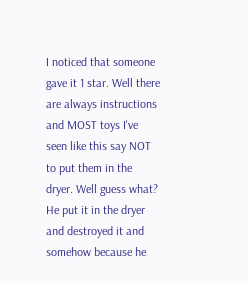I noticed that someone gave it 1 star. Well there are always instructions and MOST toys I've seen like this say NOT to put them in the dryer. Well guess what? He put it in the dryer and destroyed it and somehow because he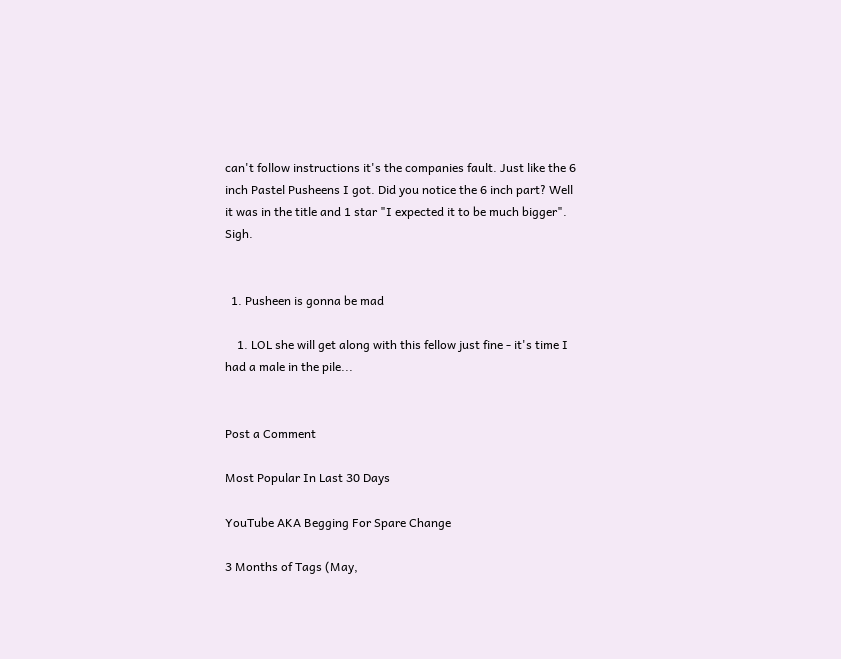can't follow instructions it's the companies fault. Just like the 6 inch Pastel Pusheens I got. Did you notice the 6 inch part? Well it was in the title and 1 star "I expected it to be much bigger". Sigh.


  1. Pusheen is gonna be mad

    1. LOL she will get along with this fellow just fine - it's time I had a male in the pile...


Post a Comment

Most Popular In Last 30 Days

YouTube AKA Begging For Spare Change

3 Months of Tags (May,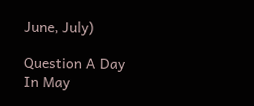June, July)

Question A Day In May